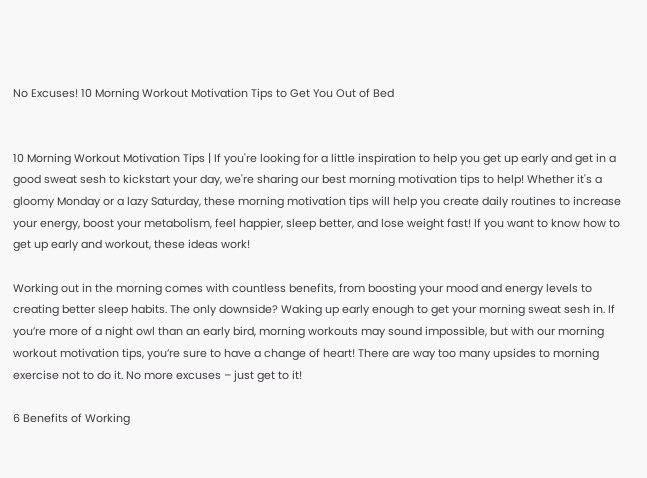No Excuses! 10 Morning Workout Motivation Tips to Get You Out of Bed


10 Morning Workout Motivation Tips | If you're looking for a little inspiration to help you get up early and get in a good sweat sesh to kickstart your day, we're sharing our best morning motivation tips to help! Whether it's a gloomy Monday or a lazy Saturday, these morning motivation tips will help you create daily routines to increase your energy, boost your metabolism, feel happier, sleep better, and lose weight fast! If you want to know how to get up early and workout, these ideas work!

Working out in the morning comes with countless benefits, from boosting your mood and energy levels to creating better sleep habits. The only downside? Waking up early enough to get your morning sweat sesh in. If you’re more of a night owl than an early bird, morning workouts may sound impossible, but with our morning workout motivation tips, you’re sure to have a change of heart! There are way too many upsides to morning exercise not to do it. No more excuses – just get to it!

6 Benefits of Working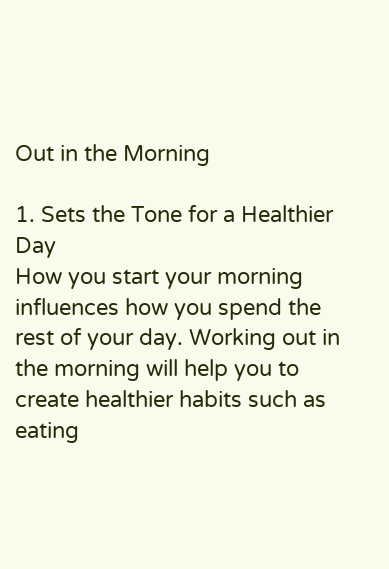Out in the Morning

1. Sets the Tone for a Healthier Day
How you start your morning influences how you spend the rest of your day. Working out in the morning will help you to create healthier habits such as eating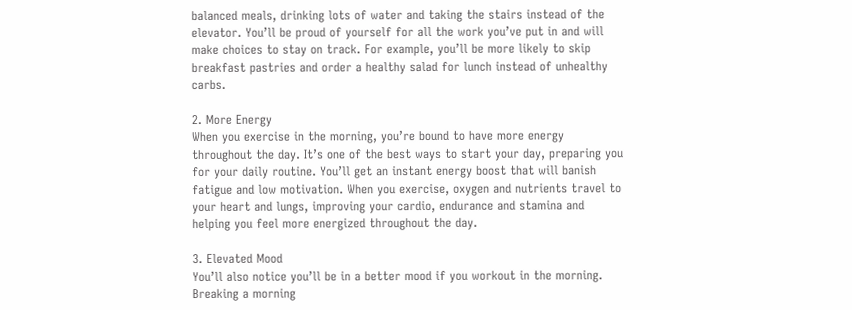balanced meals, drinking lots of water and taking the stairs instead of the elevator. You’ll be proud of yourself for all the work you’ve put in and will make choices to stay on track. For example, you’ll be more likely to skip breakfast pastries and order a healthy salad for lunch instead of unhealthy carbs.

2. More Energy
When you exercise in the morning, you’re bound to have more energy throughout the day. It’s one of the best ways to start your day, preparing you for your daily routine. You’ll get an instant energy boost that will banish fatigue and low motivation. When you exercise, oxygen and nutrients travel to your heart and lungs, improving your cardio, endurance and stamina and helping you feel more energized throughout the day.

3. Elevated Mood
You’ll also notice you’ll be in a better mood if you workout in the morning. Breaking a morning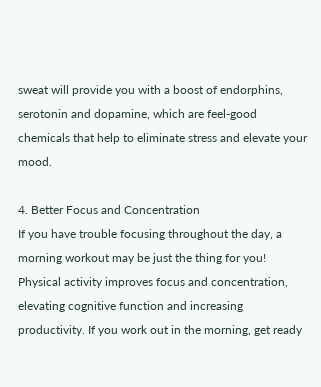sweat will provide you with a boost of endorphins, serotonin and dopamine, which are feel-good chemicals that help to eliminate stress and elevate your mood.

4. Better Focus and Concentration
If you have trouble focusing throughout the day, a morning workout may be just the thing for you! Physical activity improves focus and concentration, elevating cognitive function and increasing productivity. If you work out in the morning, get ready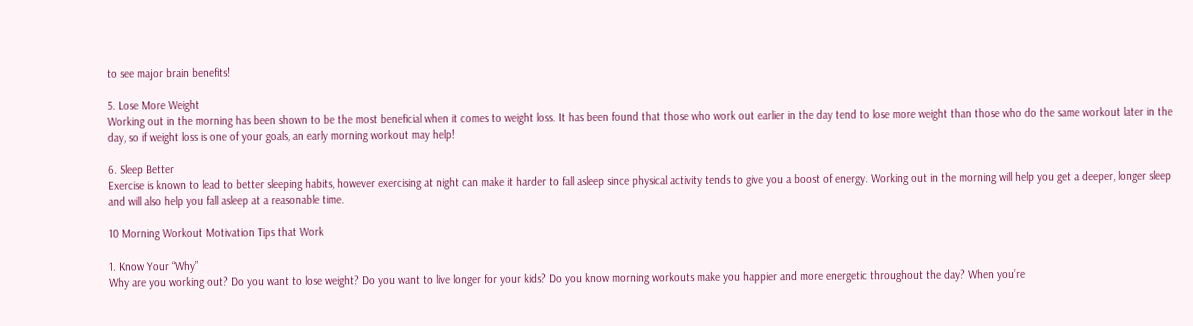to see major brain benefits!

5. Lose More Weight
Working out in the morning has been shown to be the most beneficial when it comes to weight loss. It has been found that those who work out earlier in the day tend to lose more weight than those who do the same workout later in the day, so if weight loss is one of your goals, an early morning workout may help!

6. Sleep Better
Exercise is known to lead to better sleeping habits, however exercising at night can make it harder to fall asleep since physical activity tends to give you a boost of energy. Working out in the morning will help you get a deeper, longer sleep and will also help you fall asleep at a reasonable time.

10 Morning Workout Motivation Tips that Work

1. Know Your “Why”
Why are you working out? Do you want to lose weight? Do you want to live longer for your kids? Do you know morning workouts make you happier and more energetic throughout the day? When you’re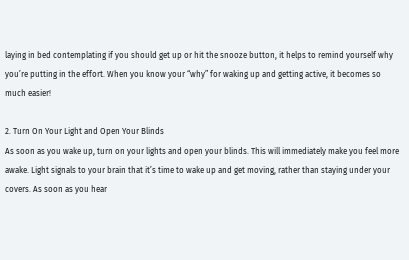laying in bed contemplating if you should get up or hit the snooze button, it helps to remind yourself why you’re putting in the effort. When you know your “why” for waking up and getting active, it becomes so much easier!

2. Turn On Your Light and Open Your Blinds
As soon as you wake up, turn on your lights and open your blinds. This will immediately make you feel more awake. Light signals to your brain that it’s time to wake up and get moving, rather than staying under your covers. As soon as you hear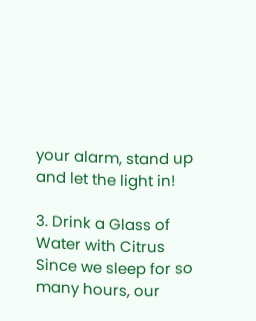your alarm, stand up and let the light in!

3. Drink a Glass of Water with Citrus
Since we sleep for so many hours, our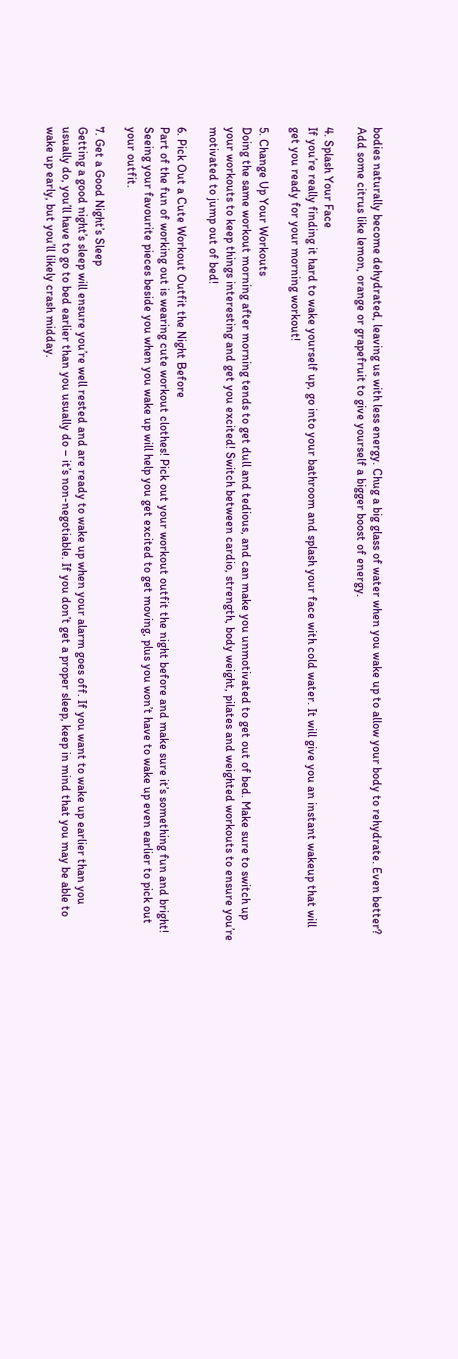bodies naturally become dehydrated, leaving us with less energy. Chug a big glass of water when you wake up to allow your body to rehydrate. Even better? Add some citrus like lemon, orange or grapefruit to give yourself a bigger boost of energy.

4. Splash Your Face
If you’re really finding it hard to wake yourself up, go into your bathroom and splash your face with cold water. It will give you an instant wakeup that will get you ready for your morning workout!

5. Change Up Your Workouts
Doing the same workout morning after morning tends to get dull and tedious, and can make you unmotivated to get out of bed. Make sure to switch up your workouts to keep things interesting and get you excited! Switch between cardio, strength, body weight, pilates and weighted workouts to ensure you’re motivated to jump out of bed!

6. Pick Out a Cute Workout Outfit the Night Before
Part of the fun of working out is wearing cute workout clothes! Pick out your workout outfit the night before and make sure it’s something fun and bright! Seeing your favourite pieces beside you when you wake up will help you get excited to get moving, plus you won’t have to wake up even earlier to pick out your outfit.

7. Get a Good Night’s Sleep
Getting a good night’s sleep will ensure you’re well rested and are ready to wake up when your alarm goes off. If you want to wake up earlier than you usually do, you’ll have to go to bed earlier than you usually do – it’s non-negotiable. If you don’t get a proper sleep, keep in mind that you may be able to wake up early, but you’ll likely crash midday.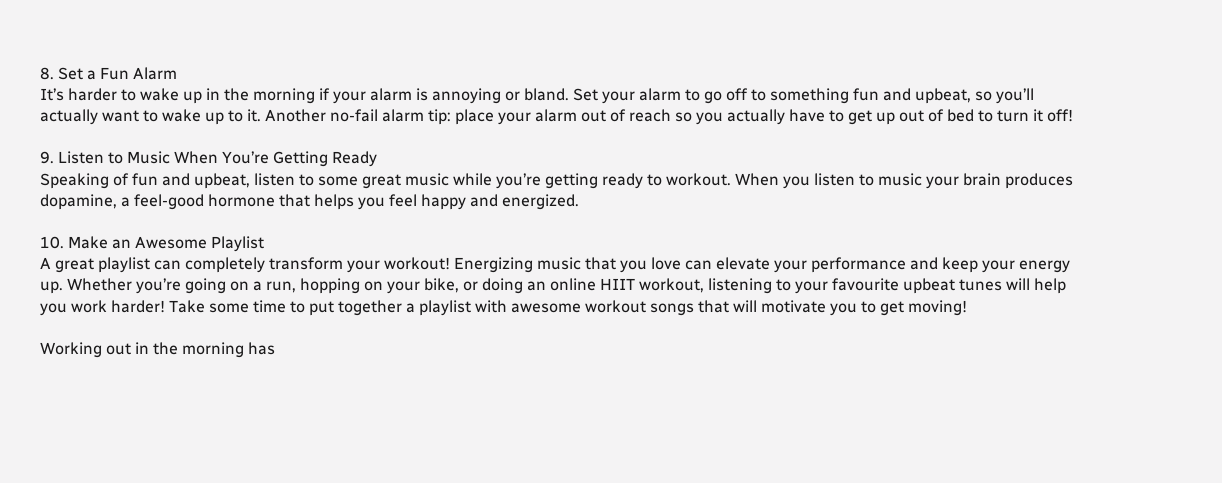8. Set a Fun Alarm
It’s harder to wake up in the morning if your alarm is annoying or bland. Set your alarm to go off to something fun and upbeat, so you’ll actually want to wake up to it. Another no-fail alarm tip: place your alarm out of reach so you actually have to get up out of bed to turn it off!

9. Listen to Music When You’re Getting Ready
Speaking of fun and upbeat, listen to some great music while you’re getting ready to workout. When you listen to music your brain produces dopamine, a feel-good hormone that helps you feel happy and energized.

10. Make an Awesome Playlist
A great playlist can completely transform your workout! Energizing music that you love can elevate your performance and keep your energy up. Whether you’re going on a run, hopping on your bike, or doing an online HIIT workout, listening to your favourite upbeat tunes will help you work harder! Take some time to put together a playlist with awesome workout songs that will motivate you to get moving!

Working out in the morning has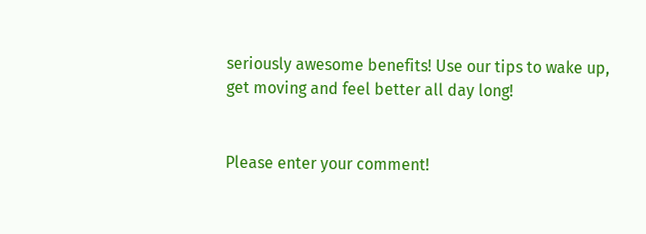seriously awesome benefits! Use our tips to wake up, get moving and feel better all day long!


Please enter your comment!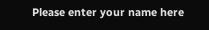Please enter your name here